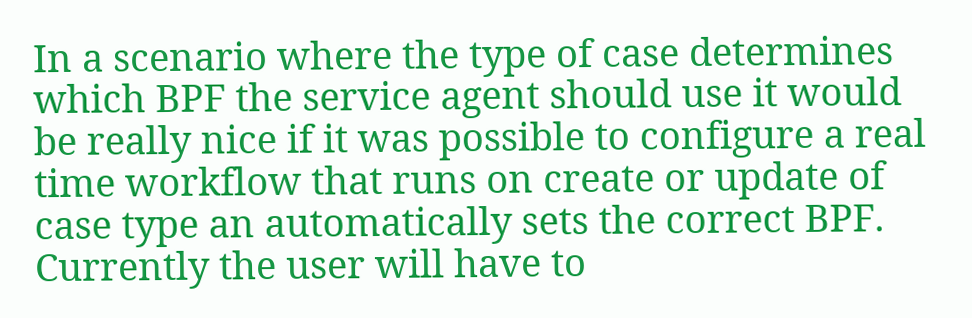In a scenario where the type of case determines which BPF the service agent should use it would be really nice if it was possible to configure a real time workflow that runs on create or update of case type an automatically sets the correct BPF. Currently the user will have to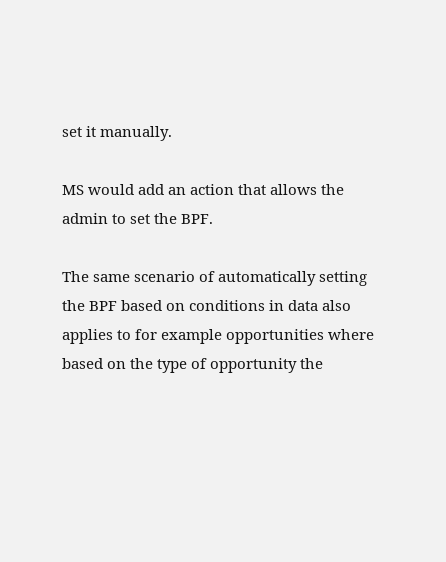set it manually.

MS would add an action that allows the admin to set the BPF.

The same scenario of automatically setting the BPF based on conditions in data also applies to for example opportunities where based on the type of opportunity the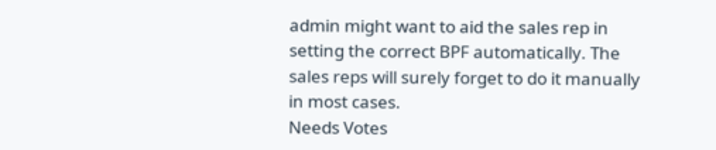admin might want to aid the sales rep in setting the correct BPF automatically. The sales reps will surely forget to do it manually in most cases.
Needs Votes